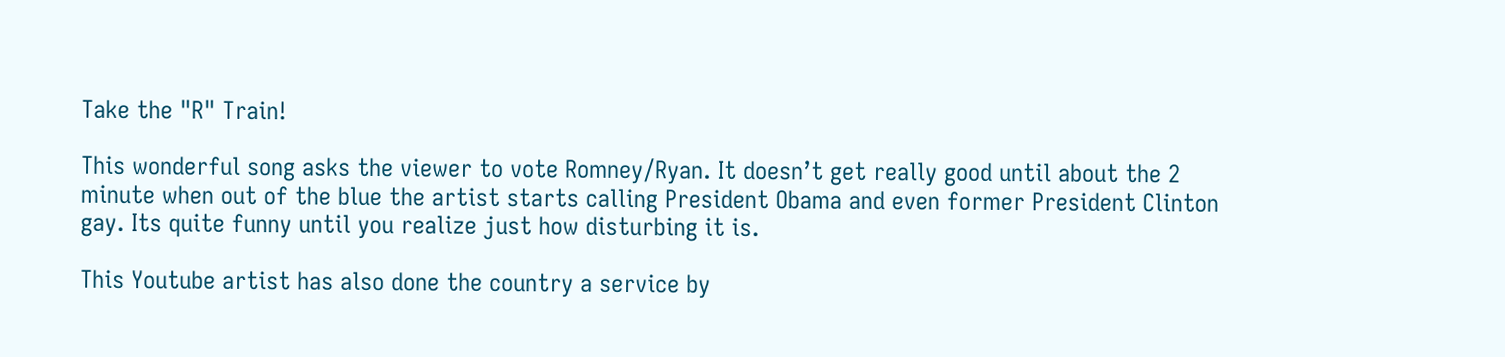Take the "R" Train!

This wonderful song asks the viewer to vote Romney/Ryan. It doesn’t get really good until about the 2 minute when out of the blue the artist starts calling President Obama and even former President Clinton gay. Its quite funny until you realize just how disturbing it is.

This Youtube artist has also done the country a service by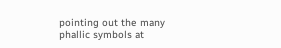pointing out the many phallic symbols at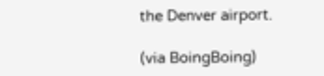the Denver airport.

(via BoingBoing)